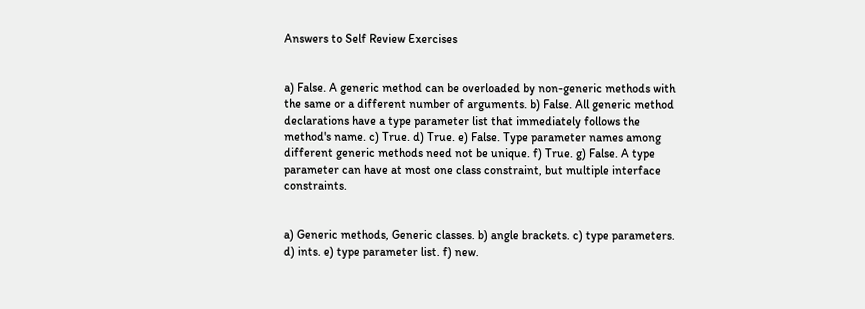Answers to Self Review Exercises


a) False. A generic method can be overloaded by non-generic methods with the same or a different number of arguments. b) False. All generic method declarations have a type parameter list that immediately follows the method's name. c) True. d) True. e) False. Type parameter names among different generic methods need not be unique. f) True. g) False. A type parameter can have at most one class constraint, but multiple interface constraints.


a) Generic methods, Generic classes. b) angle brackets. c) type parameters. d) ints. e) type parameter list. f) new.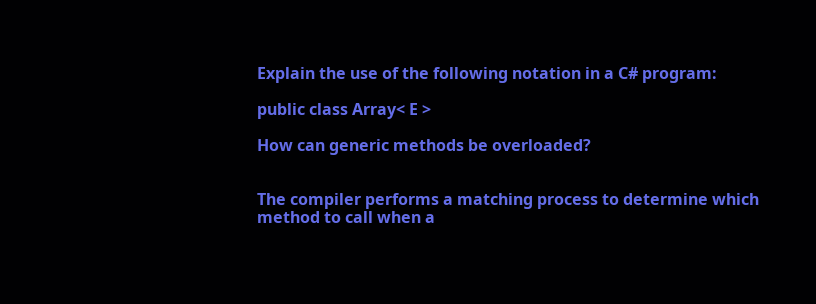Explain the use of the following notation in a C# program:

public class Array< E >

How can generic methods be overloaded?


The compiler performs a matching process to determine which method to call when a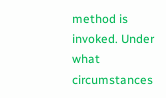method is invoked. Under what circumstances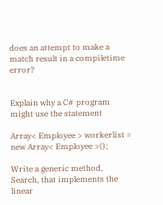does an attempt to make a match result in a compiletime error?


Explain why a C# program might use the statement

Array< Employee > workerlist = new Array< Employee >();

Write a generic method, Search, that implements the linear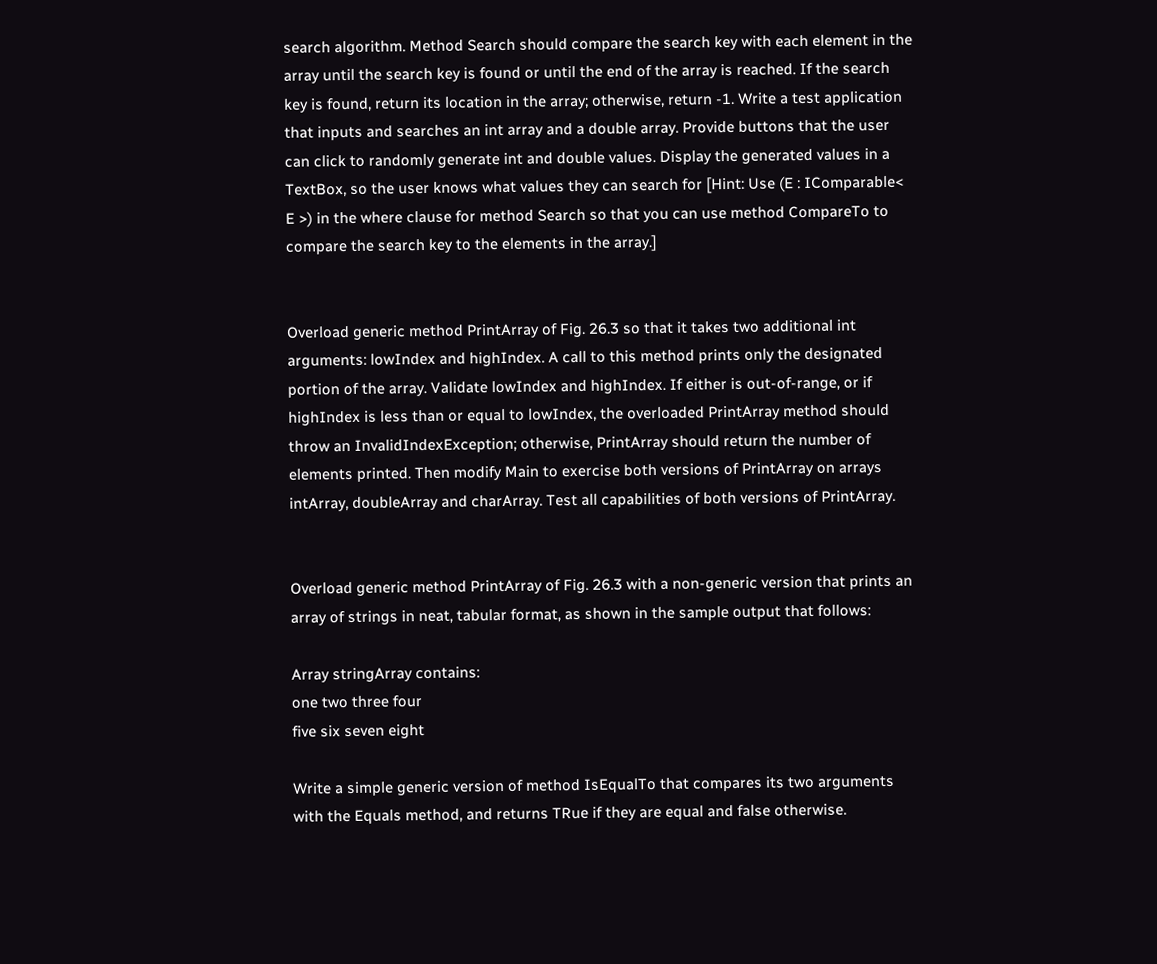search algorithm. Method Search should compare the search key with each element in the array until the search key is found or until the end of the array is reached. If the search key is found, return its location in the array; otherwise, return -1. Write a test application that inputs and searches an int array and a double array. Provide buttons that the user can click to randomly generate int and double values. Display the generated values in a TextBox, so the user knows what values they can search for [Hint: Use (E : IComparable< E >) in the where clause for method Search so that you can use method CompareTo to compare the search key to the elements in the array.]


Overload generic method PrintArray of Fig. 26.3 so that it takes two additional int arguments: lowIndex and highIndex. A call to this method prints only the designated portion of the array. Validate lowIndex and highIndex. If either is out-of-range, or if highIndex is less than or equal to lowIndex, the overloaded PrintArray method should throw an InvalidIndexException; otherwise, PrintArray should return the number of elements printed. Then modify Main to exercise both versions of PrintArray on arrays intArray, doubleArray and charArray. Test all capabilities of both versions of PrintArray.


Overload generic method PrintArray of Fig. 26.3 with a non-generic version that prints an array of strings in neat, tabular format, as shown in the sample output that follows:

Array stringArray contains:
one two three four
five six seven eight

Write a simple generic version of method IsEqualTo that compares its two arguments with the Equals method, and returns TRue if they are equal and false otherwise.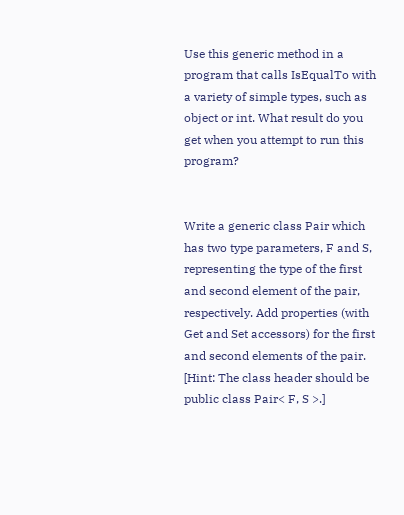Use this generic method in a program that calls IsEqualTo with a variety of simple types, such as object or int. What result do you get when you attempt to run this program?


Write a generic class Pair which has two type parameters, F and S, representing the type of the first and second element of the pair, respectively. Add properties (with Get and Set accessors) for the first and second elements of the pair. [Hint: The class header should be public class Pair< F, S >.]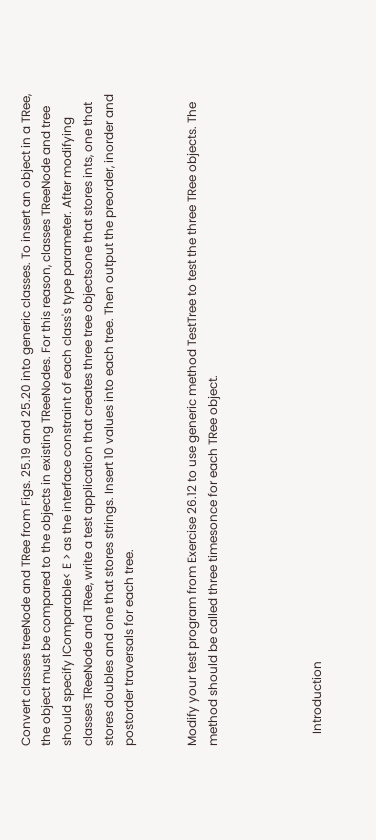Convert classes treeNode and TRee from Figs. 25.19 and 25.20 into generic classes. To insert an object in a TRee, the object must be compared to the objects in existing TReeNodes. For this reason, classes TReeNode and tree should specify IComparable< E > as the interface constraint of each class's type parameter. After modifying classes TReeNode and TRee, write a test application that creates three tree objectsone that stores ints, one that stores doubles and one that stores strings. Insert 10 values into each tree. Then output the preorder, inorder and postorder traversals for each tree.


Modify your test program from Exercise 26.12 to use generic method TestTree to test the three TRee objects. The method should be called three timesonce for each TRee object.




    Introduction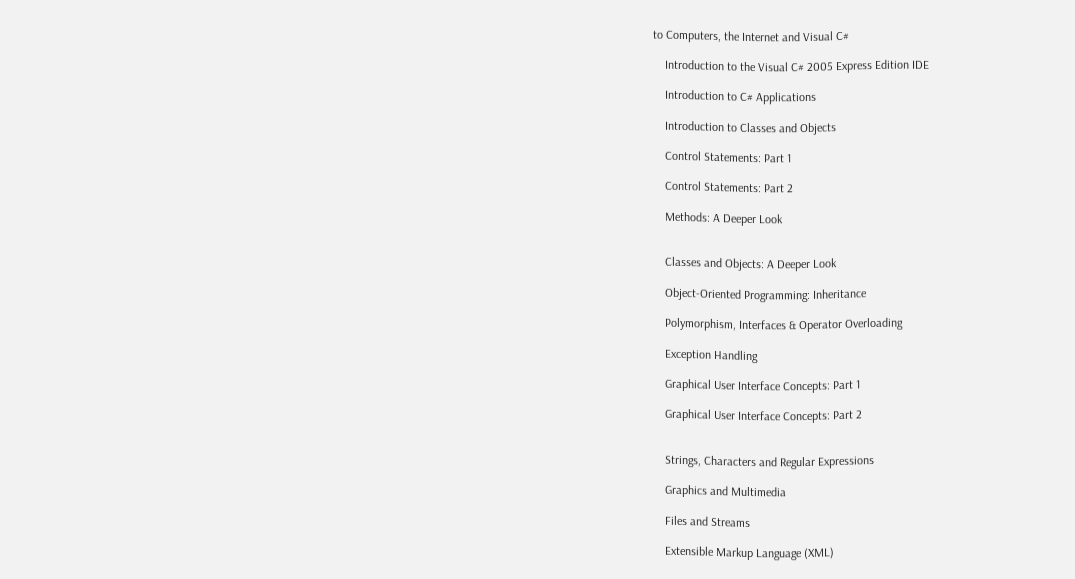to Computers, the Internet and Visual C#

    Introduction to the Visual C# 2005 Express Edition IDE

    Introduction to C# Applications

    Introduction to Classes and Objects

    Control Statements: Part 1

    Control Statements: Part 2

    Methods: A Deeper Look


    Classes and Objects: A Deeper Look

    Object-Oriented Programming: Inheritance

    Polymorphism, Interfaces & Operator Overloading

    Exception Handling

    Graphical User Interface Concepts: Part 1

    Graphical User Interface Concepts: Part 2


    Strings, Characters and Regular Expressions

    Graphics and Multimedia

    Files and Streams

    Extensible Markup Language (XML)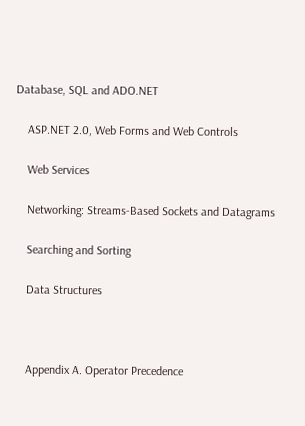Database, SQL and ADO.NET

    ASP.NET 2.0, Web Forms and Web Controls

    Web Services

    Networking: Streams-Based Sockets and Datagrams

    Searching and Sorting

    Data Structures



    Appendix A. Operator Precedence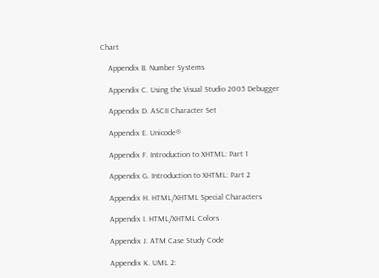Chart

    Appendix B. Number Systems

    Appendix C. Using the Visual Studio 2005 Debugger

    Appendix D. ASCII Character Set

    Appendix E. Unicode®

    Appendix F. Introduction to XHTML: Part 1

    Appendix G. Introduction to XHTML: Part 2

    Appendix H. HTML/XHTML Special Characters

    Appendix I. HTML/XHTML Colors

    Appendix J. ATM Case Study Code

    Appendix K. UML 2: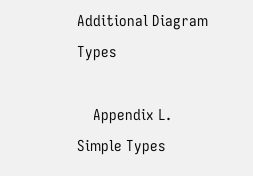Additional Diagram Types

    Appendix L. Simple Types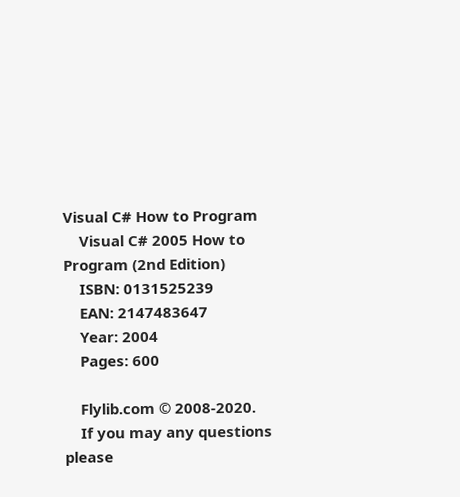Visual C# How to Program
    Visual C# 2005 How to Program (2nd Edition)
    ISBN: 0131525239
    EAN: 2147483647
    Year: 2004
    Pages: 600

    Flylib.com © 2008-2020.
    If you may any questions please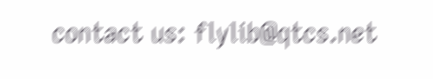contact us: flylib@qtcs.net